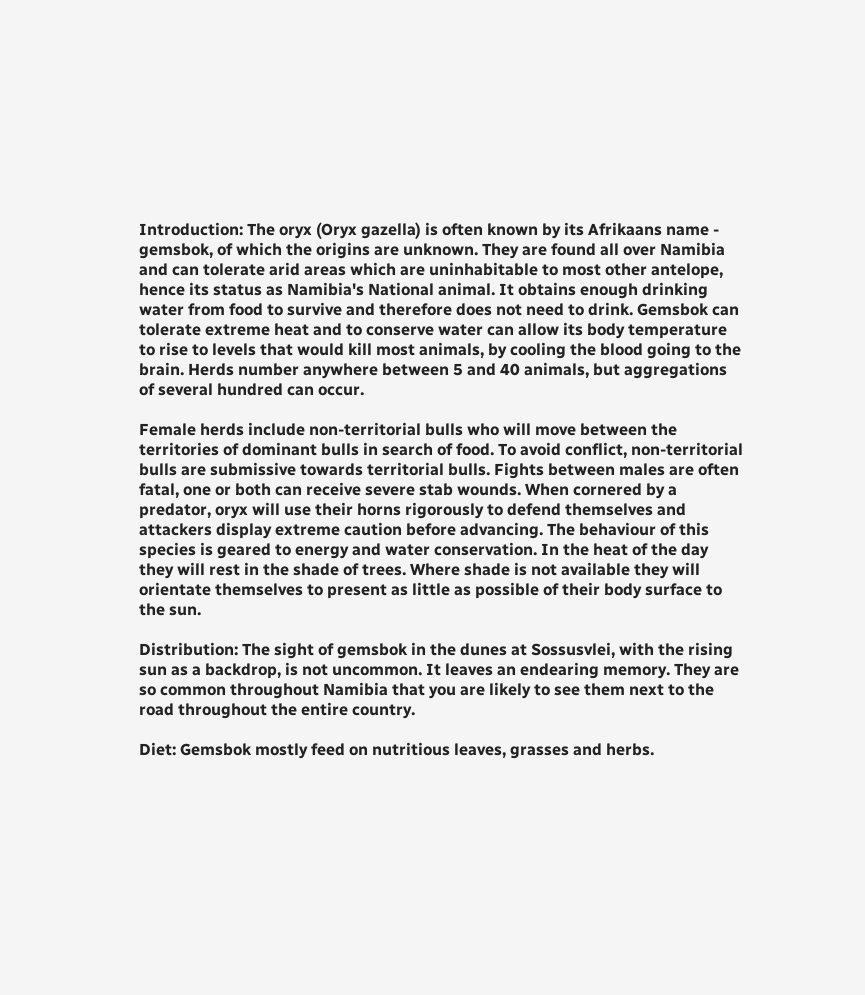Introduction: The oryx (Oryx gazella) is often known by its Afrikaans name - gemsbok, of which the origins are unknown. They are found all over Namibia and can tolerate arid areas which are uninhabitable to most other antelope, hence its status as Namibia's National animal. It obtains enough drinking water from food to survive and therefore does not need to drink. Gemsbok can tolerate extreme heat and to conserve water can allow its body temperature to rise to levels that would kill most animals, by cooling the blood going to the brain. Herds number anywhere between 5 and 40 animals, but aggregations of several hundred can occur.

Female herds include non-territorial bulls who will move between the territories of dominant bulls in search of food. To avoid conflict, non-territorial bulls are submissive towards territorial bulls. Fights between males are often fatal, one or both can receive severe stab wounds. When cornered by a predator, oryx will use their horns rigorously to defend themselves and attackers display extreme caution before advancing. The behaviour of this species is geared to energy and water conservation. In the heat of the day they will rest in the shade of trees. Where shade is not available they will orientate themselves to present as little as possible of their body surface to the sun.

Distribution: The sight of gemsbok in the dunes at Sossusvlei, with the rising sun as a backdrop, is not uncommon. It leaves an endearing memory. They are so common throughout Namibia that you are likely to see them next to the road throughout the entire country.

Diet: Gemsbok mostly feed on nutritious leaves, grasses and herbs.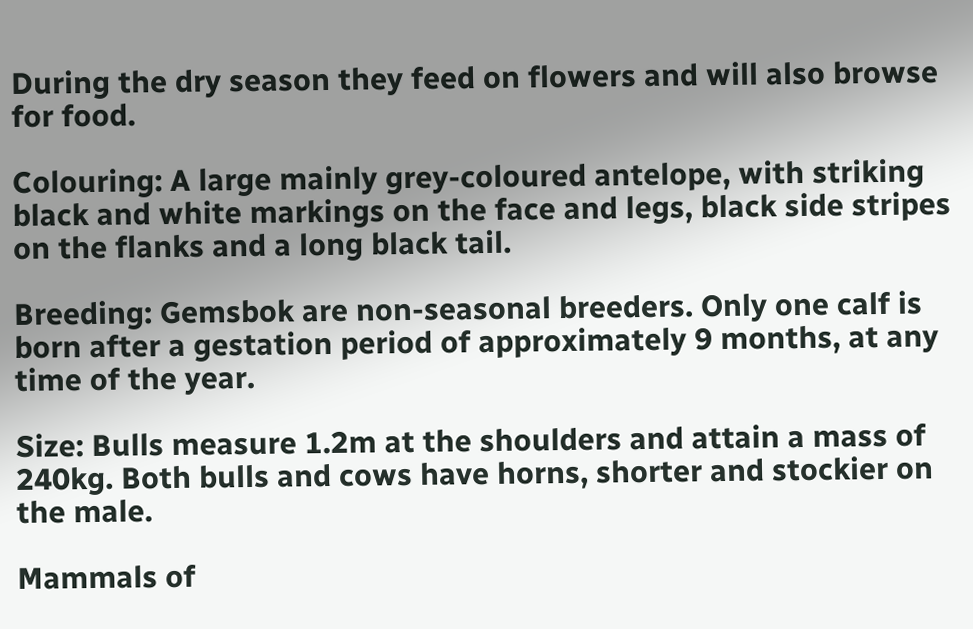During the dry season they feed on flowers and will also browse for food.

Colouring: A large mainly grey-coloured antelope, with striking black and white markings on the face and legs, black side stripes on the flanks and a long black tail.

Breeding: Gemsbok are non-seasonal breeders. Only one calf is born after a gestation period of approximately 9 months, at any time of the year.

Size: Bulls measure 1.2m at the shoulders and attain a mass of 240kg. Both bulls and cows have horns, shorter and stockier on the male.

Mammals of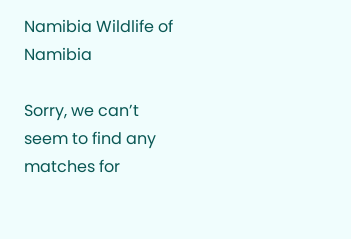Namibia Wildlife of Namibia

Sorry, we can’t seem to find any matches for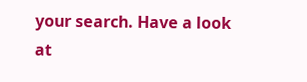your search. Have a look at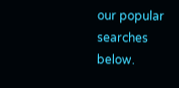our popular searches below.